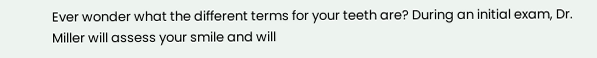Ever wonder what the different terms for your teeth are? During an initial exam, Dr. Miller will assess your smile and will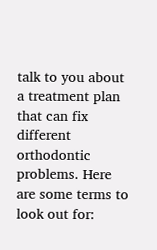talk to you about a treatment plan that can fix different orthodontic problems. Here are some terms to look out for: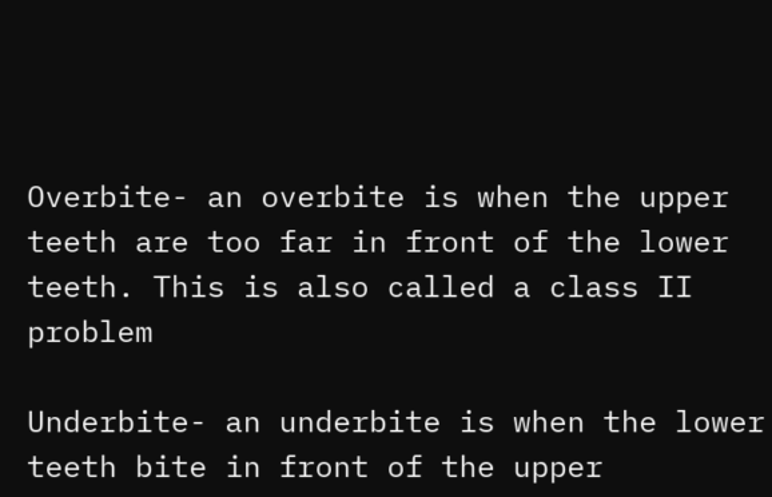Overbite- an overbite is when the upper teeth are too far in front of the lower teeth. This is also called a class II problem

Underbite- an underbite is when the lower teeth bite in front of the upper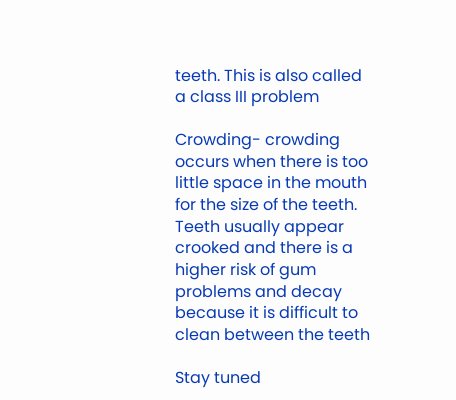teeth. This is also called a class III problem

Crowding- crowding occurs when there is too little space in the mouth for the size of the teeth. Teeth usually appear crooked and there is a higher risk of gum problems and decay because it is difficult to clean between the teeth

Stay tuned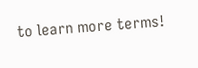to learn more terms!